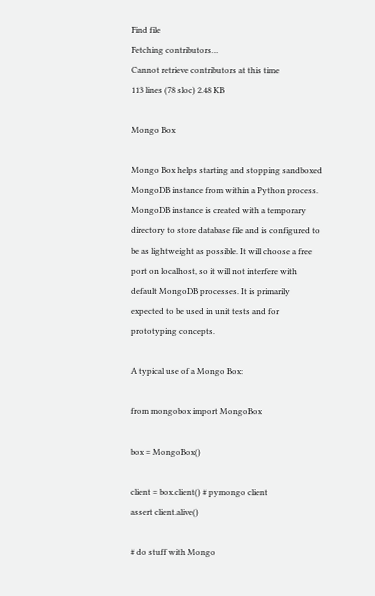Find file
Fetching contributors…
Cannot retrieve contributors at this time
113 lines (78 sloc) 2.48 KB

Mongo Box

Mongo Box helps starting and stopping sandboxed MongoDB instance from within a Python process. MongoDB instance is created with a temporary directory to store database file and is configured to be as lightweight as possible. It will choose a free port on localhost, so it will not interfere with default MongoDB processes. It is primarily expected to be used in unit tests and for prototyping concepts.

A typical use of a Mongo Box:

from mongobox import MongoBox

box = MongoBox()

client = box.client() # pymongo client
assert client.alive()

# do stuff with Mongo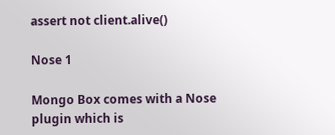assert not client.alive()

Nose 1

Mongo Box comes with a Nose plugin which is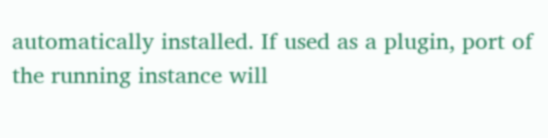automatically installed. If used as a plugin, port of the running instance will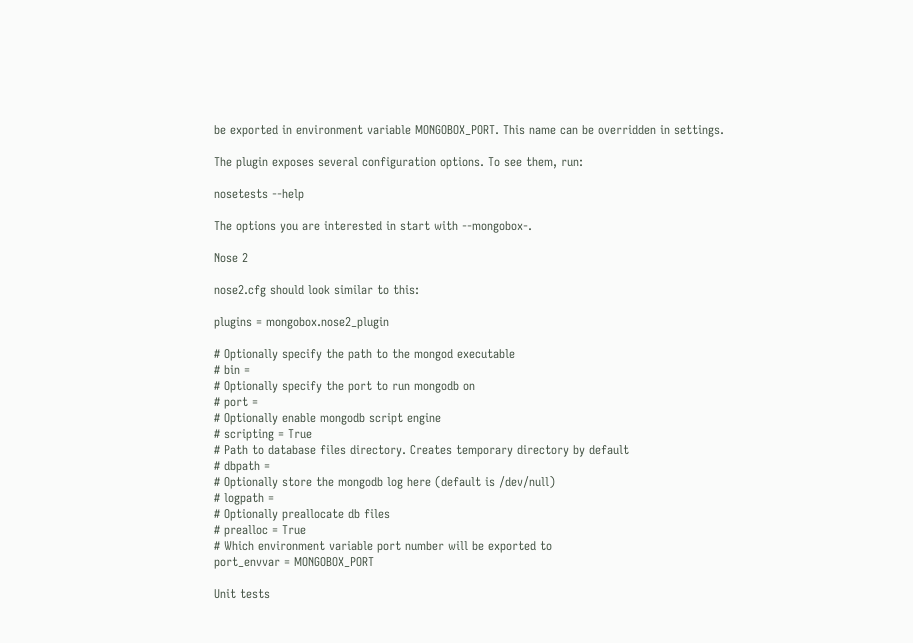be exported in environment variable MONGOBOX_PORT. This name can be overridden in settings.

The plugin exposes several configuration options. To see them, run:

nosetests --help

The options you are interested in start with --mongobox-.

Nose 2

nose2.cfg should look similar to this:

plugins = mongobox.nose2_plugin

# Optionally specify the path to the mongod executable
# bin =
# Optionally specify the port to run mongodb on
# port =
# Optionally enable mongodb script engine
# scripting = True
# Path to database files directory. Creates temporary directory by default
# dbpath =
# Optionally store the mongodb log here (default is /dev/null)
# logpath =
# Optionally preallocate db files
# prealloc = True
# Which environment variable port number will be exported to
port_envvar = MONGOBOX_PORT

Unit tests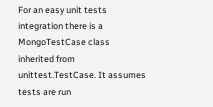For an easy unit tests integration there is a MongoTestCase class inherited from unittest.TestCase. It assumes tests are run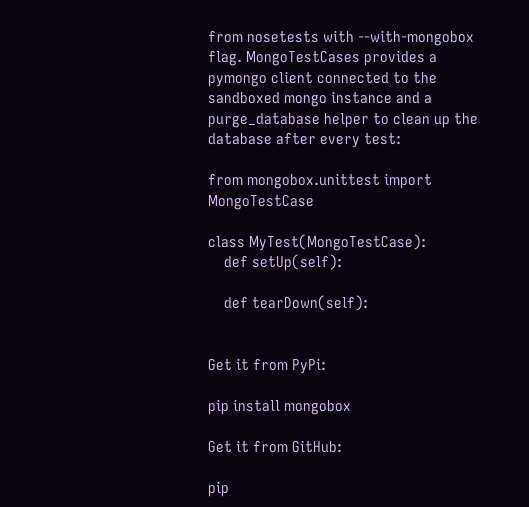from nosetests with --with-mongobox flag. MongoTestCases provides a pymongo client connected to the sandboxed mongo instance and a purge_database helper to clean up the database after every test:

from mongobox.unittest import MongoTestCase

class MyTest(MongoTestCase):
    def setUp(self):

    def tearDown(self):


Get it from PyPi:

pip install mongobox

Get it from GitHub:

pip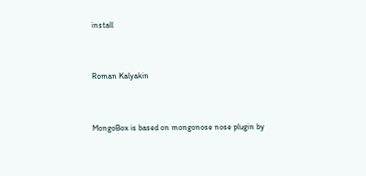install


Roman Kalyakin


MongoBox is based on mongonose nose plugin by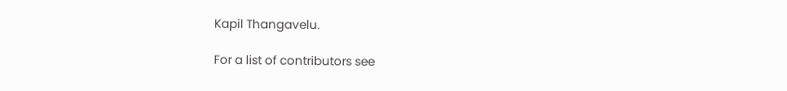Kapil Thangavelu.

For a list of contributors see